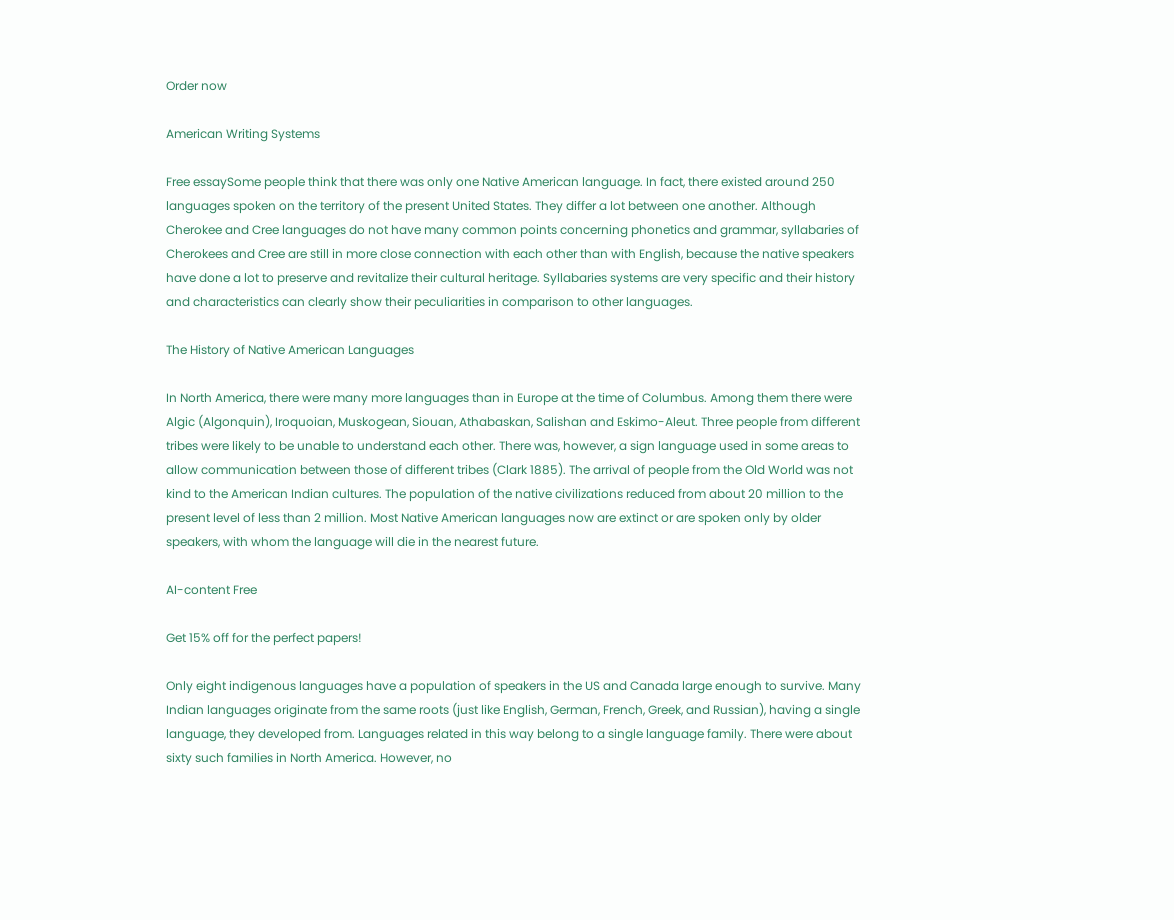Order now

American Writing Systems

Free essaySome people think that there was only one Native American language. In fact, there existed around 250 languages spoken on the territory of the present United States. They differ a lot between one another. Although Cherokee and Cree languages do not have many common points concerning phonetics and grammar, syllabaries of Cherokees and Cree are still in more close connection with each other than with English, because the native speakers have done a lot to preserve and revitalize their cultural heritage. Syllabaries systems are very specific and their history and characteristics can clearly show their peculiarities in comparison to other languages.

The History of Native American Languages

In North America, there were many more languages than in Europe at the time of Columbus. Among them there were Algic (Algonquin), Iroquoian, Muskogean, Siouan, Athabaskan, Salishan and Eskimo-Aleut. Three people from different tribes were likely to be unable to understand each other. There was, however, a sign language used in some areas to allow communication between those of different tribes (Clark 1885). The arrival of people from the Old World was not kind to the American Indian cultures. The population of the native civilizations reduced from about 20 million to the present level of less than 2 million. Most Native American languages now are extinct or are spoken only by older speakers, with whom the language will die in the nearest future.

AI-content Free

Get 15% off for the perfect papers!

Only eight indigenous languages have a population of speakers in the US and Canada large enough to survive. Many Indian languages originate from the same roots (just like English, German, French, Greek, and Russian), having a single language, they developed from. Languages related in this way belong to a single language family. There were about sixty such families in North America. However, no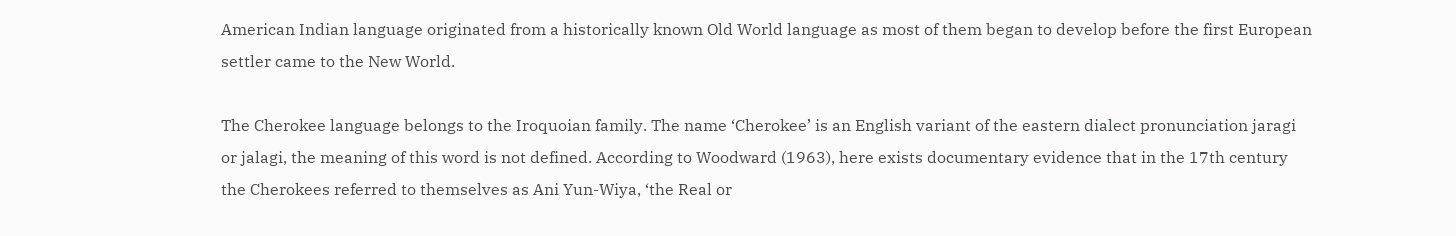American Indian language originated from a historically known Old World language as most of them began to develop before the first European settler came to the New World.

The Cherokee language belongs to the Iroquoian family. The name ‘Cherokee’ is an English variant of the eastern dialect pronunciation jaragi or jalagi, the meaning of this word is not defined. According to Woodward (1963), here exists documentary evidence that in the 17th century the Cherokees referred to themselves as Ani Yun-Wiya, ‘the Real or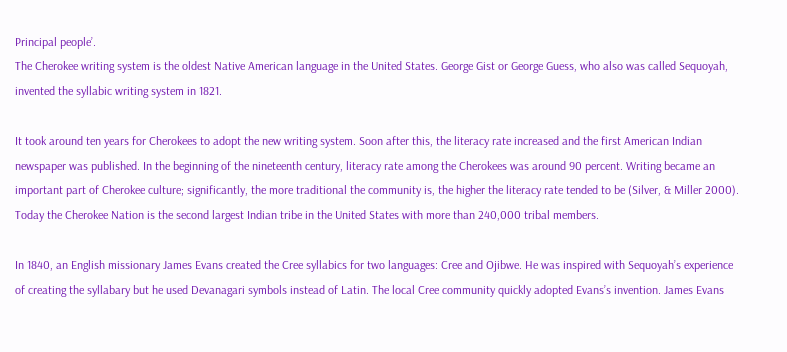Principal people’.
The Cherokee writing system is the oldest Native American language in the United States. George Gist or George Guess, who also was called Sequoyah, invented the syllabic writing system in 1821.

It took around ten years for Cherokees to adopt the new writing system. Soon after this, the literacy rate increased and the first American Indian newspaper was published. In the beginning of the nineteenth century, literacy rate among the Cherokees was around 90 percent. Writing became an important part of Cherokee culture; significantly, the more traditional the community is, the higher the literacy rate tended to be (Silver, & Miller 2000). Today the Cherokee Nation is the second largest Indian tribe in the United States with more than 240,000 tribal members.

In 1840, an English missionary James Evans created the Cree syllabics for two languages: Cree and Ojibwe. He was inspired with Sequoyah’s experience of creating the syllabary but he used Devanagari symbols instead of Latin. The local Cree community quickly adopted Evans’s invention. James Evans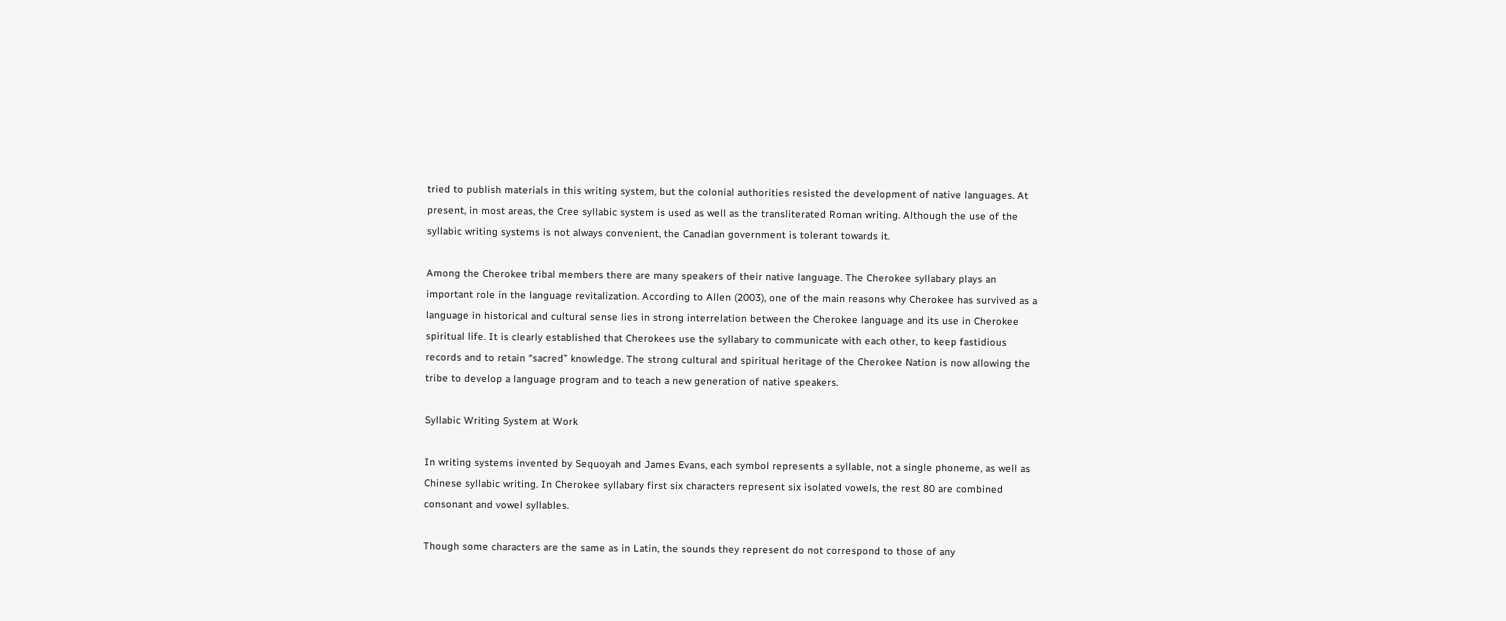tried to publish materials in this writing system, but the colonial authorities resisted the development of native languages. At present, in most areas, the Cree syllabic system is used as well as the transliterated Roman writing. Although the use of the syllabic writing systems is not always convenient, the Canadian government is tolerant towards it.

Among the Cherokee tribal members there are many speakers of their native language. The Cherokee syllabary plays an important role in the language revitalization. According to Allen (2003), one of the main reasons why Cherokee has survived as a language in historical and cultural sense lies in strong interrelation between the Cherokee language and its use in Cherokee spiritual life. It is clearly established that Cherokees use the syllabary to communicate with each other, to keep fastidious records and to retain “sacred” knowledge. The strong cultural and spiritual heritage of the Cherokee Nation is now allowing the tribe to develop a language program and to teach a new generation of native speakers.

Syllabic Writing System at Work

In writing systems invented by Sequoyah and James Evans, each symbol represents a syllable, not a single phoneme, as well as Chinese syllabic writing. In Cherokee syllabary first six characters represent six isolated vowels, the rest 80 are combined consonant and vowel syllables.

Though some characters are the same as in Latin, the sounds they represent do not correspond to those of any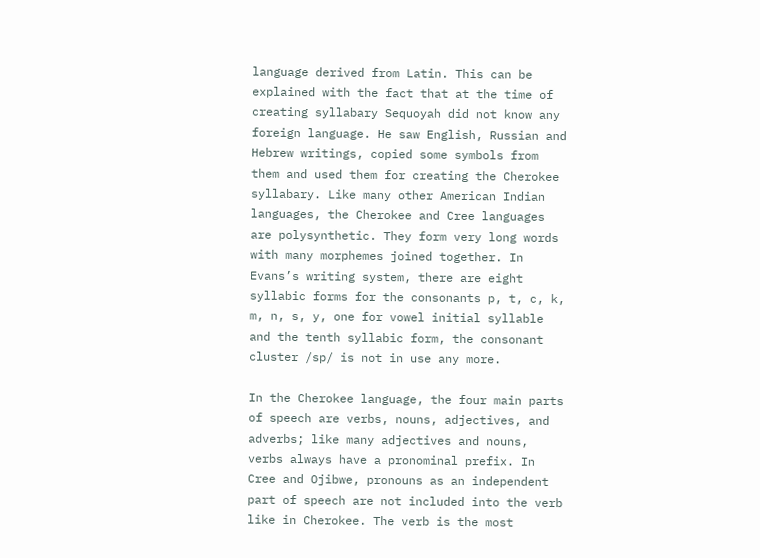language derived from Latin. This can be explained with the fact that at the time of creating syllabary Sequoyah did not know any foreign language. He saw English, Russian and Hebrew writings, copied some symbols from them and used them for creating the Cherokee syllabary. Like many other American Indian languages, the Cherokee and Cree languages are polysynthetic. They form very long words with many morphemes joined together. In Evans’s writing system, there are eight syllabic forms for the consonants p, t, c, k, m, n, s, y, one for vowel initial syllable and the tenth syllabic form, the consonant cluster /sp/ is not in use any more.

In the Cherokee language, the four main parts of speech are verbs, nouns, adjectives, and adverbs; like many adjectives and nouns, verbs always have a pronominal prefix. In Cree and Ojibwe, pronouns as an independent part of speech are not included into the verb like in Cherokee. The verb is the most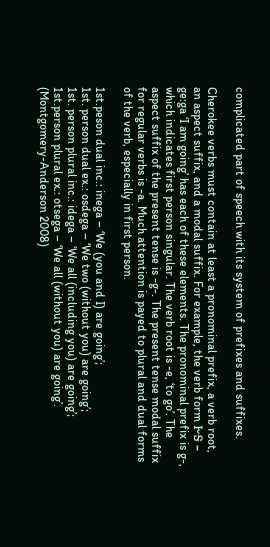complicated part of speech with its system of prefixes and suffixes.

Cherokee verbs must contain at least a pronominal prefix, a verb root, an aspect suffix, and a modal suffix. For example, the verb form ᎨᎦ – ge:ga ‘I am going’ has each of these elements. The pronominal prefix is g-, which indicates first person singular. The verb root is -e, ‘to go’. The aspect suffix of the present tense is -g-. The present tense modal suffix for regular verbs is -a. Much attention is payed to plural and dual forms of the verb, especially in first person.

1st.peson dual inc.: inega – ‘We (you and I) are going’;
1st. person dual ex.: osdega – ‘We two (without you) are going’;
1st. person plural inc.: idega – ‘We all (including you) are going’;
1st.person plural ex.: otsega – ‘We all (without you) are going’.
(Montgomery-Anderson 2008)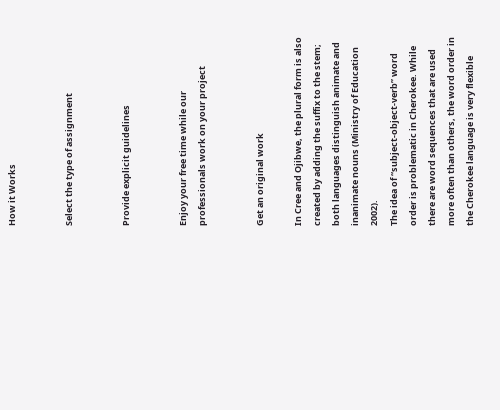How it Works


Select the type of assignment


Provide explicit guidelines


Enjoy your free time while our professionals work on your project


Get an original work

In Cree and Ojibwe, the plural form is also created by adding the suffix to the stem; both languages distinguish animate and inanimate nouns (Ministry of Education 2002).
The idea of “subject-object-verb” word order is problematic in Cherokee. While there are word sequences that are used more often than others, the word order in the Cherokee language is very flexible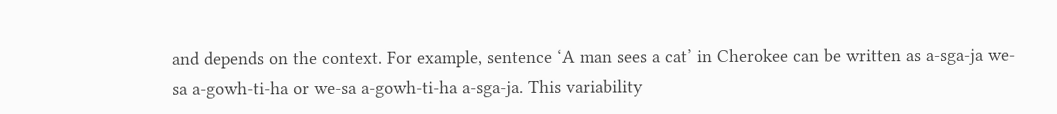and depends on the context. For example, sentence ‘A man sees a cat’ in Cherokee can be written as a-sga-ja we-sa a-gowh-ti-ha or we-sa a-gowh-ti-ha a-sga-ja. This variability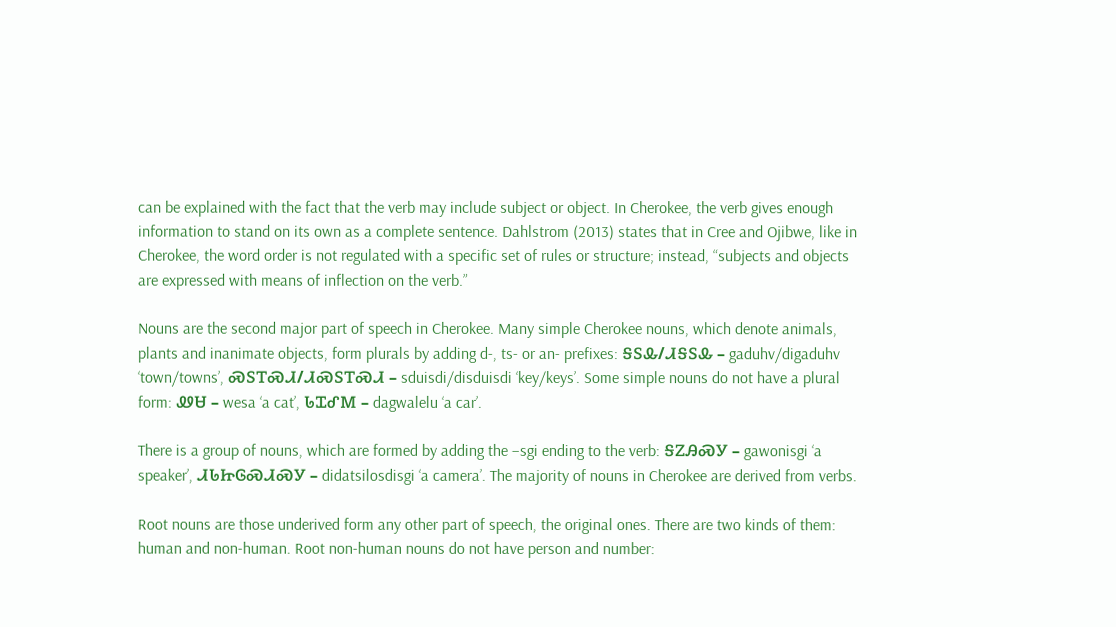can be explained with the fact that the verb may include subject or object. In Cherokee, the verb gives enough information to stand on its own as a complete sentence. Dahlstrom (2013) states that in Cree and Ojibwe, like in Cherokee, the word order is not regulated with a specific set of rules or structure; instead, “subjects and objects are expressed with means of inflection on the verb.”

Nouns are the second major part of speech in Cherokee. Many simple Cherokee nouns, which denote animals, plants and inanimate objects, form plurals by adding d-, ts- or an- prefixes: ᎦᏚᎲ/ᏗᎦᏚᎲ – gaduhv/digaduhv ‘town/towns’, ᏍᏚᎢᏍᏗ/ᏗᏍᏚᎢᏍᏗ – sduisdi/disduisdi ‘key/keys’. Some simple nouns do not have a plural form: ᏪᏌ – wesa ‘a cat’, ᏓᏆᎴᎷ – dagwalelu ‘a car’.

There is a group of nouns, which are formed by adding the –sgi ending to the verb: ᎦᏃᎯᏍᎩ – gawonisgi ‘a speaker’, ᏗᏓᏥᎶᏍᏗᏍᎩ – didatsilosdisgi ‘a camera’. The majority of nouns in Cherokee are derived from verbs.

Root nouns are those underived form any other part of speech, the original ones. There are two kinds of them: human and non-human. Root non-human nouns do not have person and number: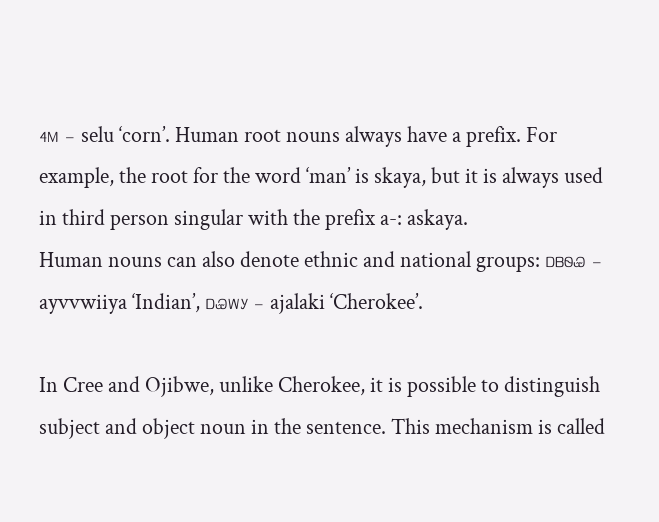ᏎᎷ – selu ‘corn’. Human root nouns always have a prefix. For example, the root for the word ‘man’ is skaya, but it is always used in third person singular with the prefix a-: askaya.
Human nouns can also denote ethnic and national groups: ᎠᏴᏫᏯ – ayvvwiiya ‘Indian’, ᎠᏯᎳᎩ – ajalaki ‘Cherokee’.

In Cree and Ojibwe, unlike Cherokee, it is possible to distinguish subject and object noun in the sentence. This mechanism is called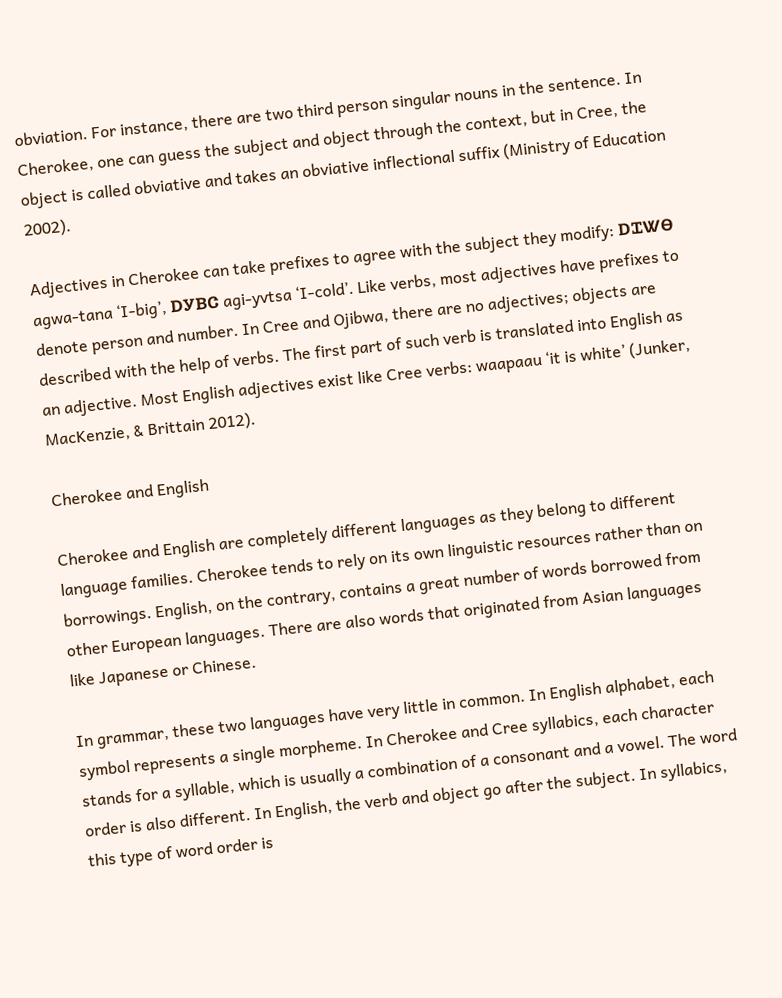obviation. For instance, there are two third person singular nouns in the sentence. In Cherokee, one can guess the subject and object through the context, but in Cree, the object is called obviative and takes an obviative inflectional suffix (Ministry of Education 2002).

Adjectives in Cherokee can take prefixes to agree with the subject they modify: ᎠᏆᏔᎾ agwa-tana ‘I-big’, ᎠᎩᏴᏣ agi-yvtsa ‘I-cold’. Like verbs, most adjectives have prefixes to denote person and number. In Cree and Ojibwa, there are no adjectives; objects are described with the help of verbs. The first part of such verb is translated into English as an adjective. Most English adjectives exist like Cree verbs: waapaau ‘it is white’ (Junker, MacKenzie, & Brittain 2012).

Cherokee and English

Cherokee and English are completely different languages as they belong to different language families. Cherokee tends to rely on its own linguistic resources rather than on borrowings. English, on the contrary, contains a great number of words borrowed from other European languages. There are also words that originated from Asian languages like Japanese or Chinese.

In grammar, these two languages have very little in common. In English alphabet, each symbol represents a single morpheme. In Cherokee and Cree syllabics, each character stands for a syllable, which is usually a combination of a consonant and a vowel. The word order is also different. In English, the verb and object go after the subject. In syllabics, this type of word order is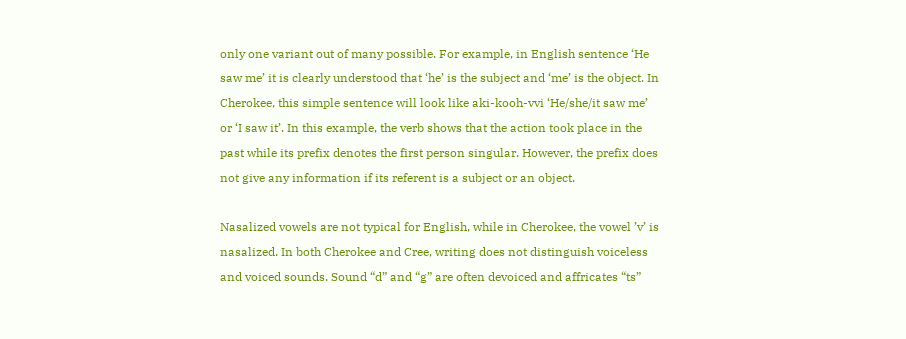only one variant out of many possible. For example, in English sentence ‘He saw me’ it is clearly understood that ‘he’ is the subject and ‘me’ is the object. In Cherokee, this simple sentence will look like aki-kooh-vvi ‘He/she/it saw me’ or ‘I saw it’. In this example, the verb shows that the action took place in the past while its prefix denotes the first person singular. However, the prefix does not give any information if its referent is a subject or an object.

Nasalized vowels are not typical for English, while in Cherokee, the vowel ’v’ is nasalized. In both Cherokee and Cree, writing does not distinguish voiceless and voiced sounds. Sound “d” and “g” are often devoiced and affricates “ts”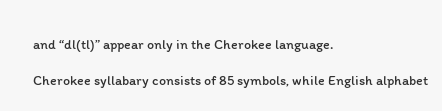and “dl(tl)” appear only in the Cherokee language.

Cherokee syllabary consists of 85 symbols, while English alphabet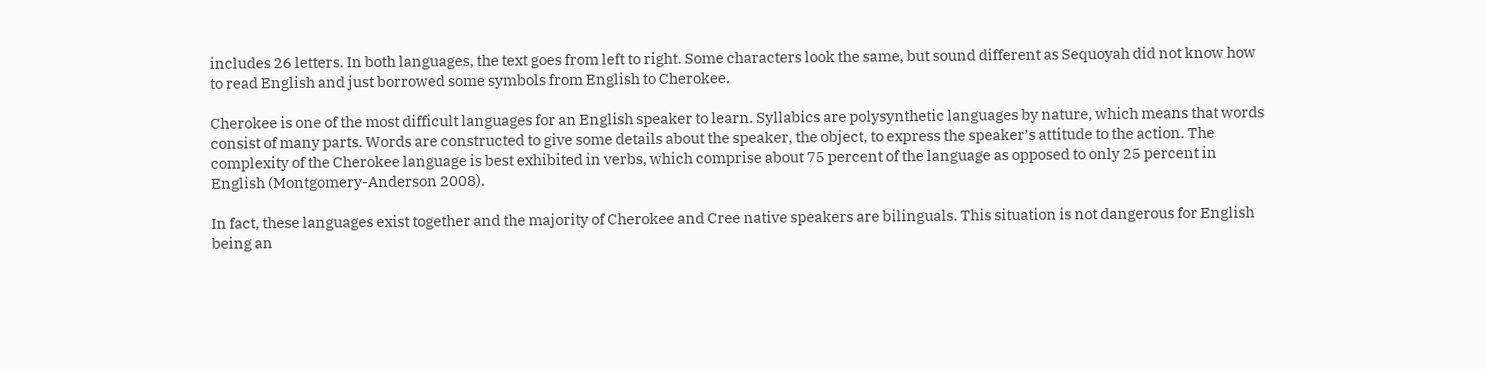includes 26 letters. In both languages, the text goes from left to right. Some characters look the same, but sound different as Sequoyah did not know how to read English and just borrowed some symbols from English to Cherokee.

Cherokee is one of the most difficult languages for an English speaker to learn. Syllabics are polysynthetic languages by nature, which means that words consist of many parts. Words are constructed to give some details about the speaker, the object, to express the speaker’s attitude to the action. The complexity of the Cherokee language is best exhibited in verbs, which comprise about 75 percent of the language as opposed to only 25 percent in English (Montgomery-Anderson 2008).

In fact, these languages exist together and the majority of Cherokee and Cree native speakers are bilinguals. This situation is not dangerous for English being an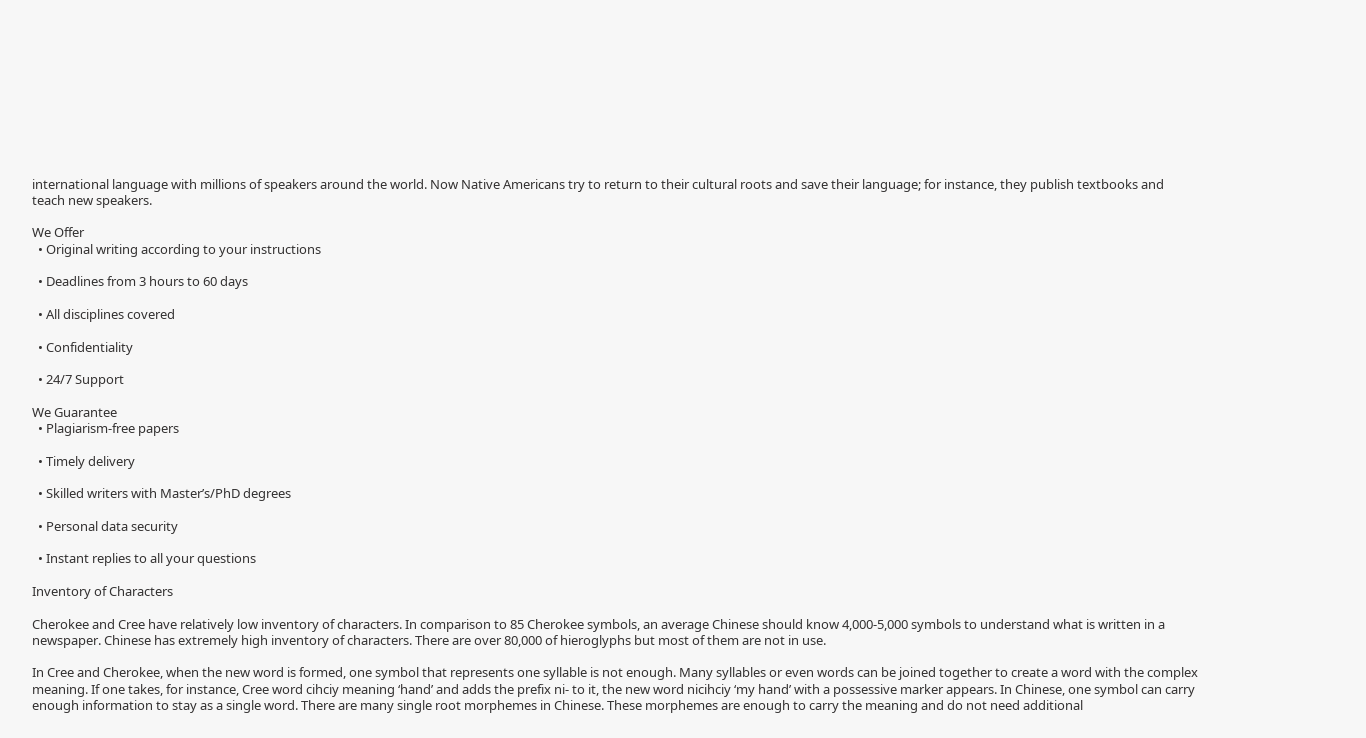international language with millions of speakers around the world. Now Native Americans try to return to their cultural roots and save their language; for instance, they publish textbooks and teach new speakers.

We Offer
  • Original writing according to your instructions

  • Deadlines from 3 hours to 60 days

  • All disciplines covered

  • Confidentiality

  • 24/7 Support

We Guarantee
  • Plagiarism-free papers

  • Timely delivery

  • Skilled writers with Master’s/PhD degrees

  • Personal data security

  • Instant replies to all your questions

Inventory of Characters

Cherokee and Cree have relatively low inventory of characters. In comparison to 85 Cherokee symbols, an average Chinese should know 4,000-5,000 symbols to understand what is written in a newspaper. Chinese has extremely high inventory of characters. There are over 80,000 of hieroglyphs but most of them are not in use.

In Cree and Cherokee, when the new word is formed, one symbol that represents one syllable is not enough. Many syllables or even words can be joined together to create a word with the complex meaning. If one takes, for instance, Cree word cihciy meaning ‘hand’ and adds the prefix ni- to it, the new word nicihciy ‘my hand’ with a possessive marker appears. In Chinese, one symbol can carry enough information to stay as a single word. There are many single root morphemes in Chinese. These morphemes are enough to carry the meaning and do not need additional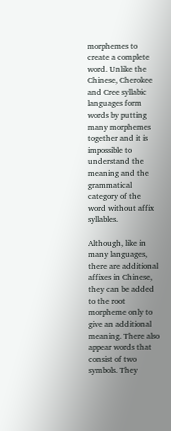morphemes to create a complete word. Unlike the Chinese, Cherokee and Cree syllabic languages form words by putting many morphemes together and it is impossible to understand the meaning and the grammatical category of the word without affix syllables.

Although, like in many languages, there are additional affixes in Chinese, they can be added to the root morpheme only to give an additional meaning. There also appear words that consist of two symbols. They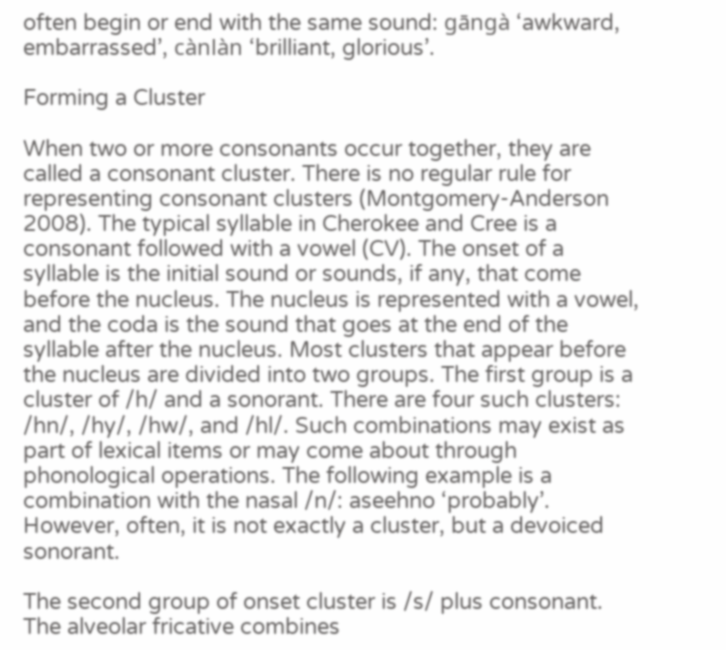often begin or end with the same sound: gāngà ‘awkward, embarrassed’, cànlàn ‘brilliant, glorious’.

Forming a Cluster

When two or more consonants occur together, they are called a consonant cluster. There is no regular rule for representing consonant clusters (Montgomery-Anderson 2008). The typical syllable in Cherokee and Cree is a consonant followed with a vowel (CV). The onset of a syllable is the initial sound or sounds, if any, that come before the nucleus. The nucleus is represented with a vowel, and the coda is the sound that goes at the end of the syllable after the nucleus. Most clusters that appear before the nucleus are divided into two groups. The first group is a cluster of /h/ and a sonorant. There are four such clusters: /hn/, /hy/, /hw/, and /hl/. Such combinations may exist as part of lexical items or may come about through phonological operations. The following example is a combination with the nasal /n/: aseehno ‘probably’. However, often, it is not exactly a cluster, but a devoiced sonorant.

The second group of onset cluster is /s/ plus consonant. The alveolar fricative combines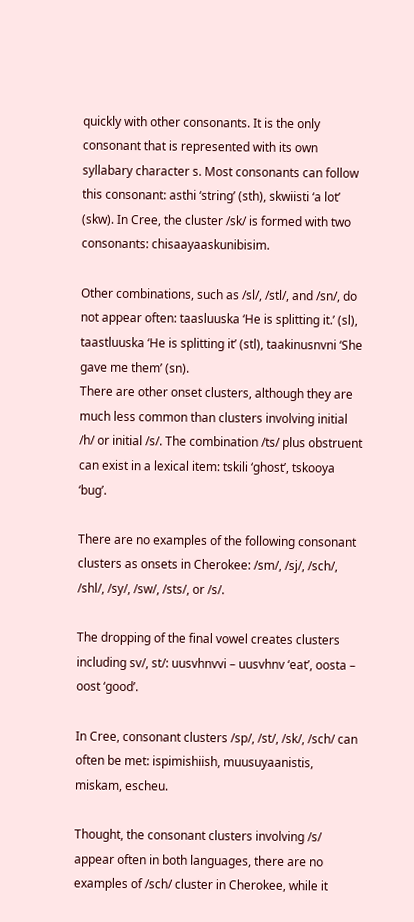quickly with other consonants. It is the only consonant that is represented with its own syllabary character s. Most consonants can follow this consonant: asthi ‘string’ (sth), skwiisti ‘a lot’ (skw). In Cree, the cluster /sk/ is formed with two consonants: chisaayaaskunibisim.

Other combinations, such as /sl/, /stl/, and /sn/, do not appear often: taasluuska ‘He is splitting it.’ (sl), taastluuska ‘He is splitting it’ (stl), taakinusnvni ‘She gave me them’ (sn).
There are other onset clusters, although they are much less common than clusters involving initial /h/ or initial /s/. The combination /ts/ plus obstruent can exist in a lexical item: tskili ‘ghost’, tskooya ‘bug’.

There are no examples of the following consonant clusters as onsets in Cherokee: /sm/, /sj/, /sch/, /shl/, /sy/, /sw/, /sts/, or /s/.

The dropping of the final vowel creates clusters including sv/, st/: uusvhnvvi – uusvhnv ‘eat’, oosta – oost ‘good’.

In Cree, consonant clusters /sp/, /st/, /sk/, /sch/ can often be met: ispimishiish, muusuyaanistis, miskam, escheu.

Thought, the consonant clusters involving /s/ appear often in both languages, there are no examples of /sch/ cluster in Cherokee, while it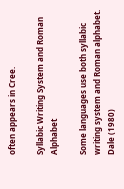often appears in Cree.

Syllabic Writing System and Roman Alphabet

Some languages use both syllabic writing system and Roman alphabet. Dale (1980)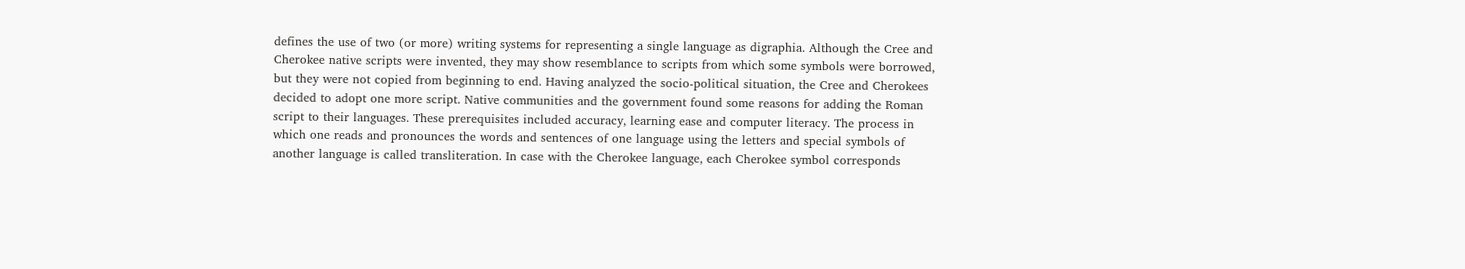defines the use of two (or more) writing systems for representing a single language as digraphia. Although the Cree and Cherokee native scripts were invented, they may show resemblance to scripts from which some symbols were borrowed, but they were not copied from beginning to end. Having analyzed the socio-political situation, the Cree and Cherokees decided to adopt one more script. Native communities and the government found some reasons for adding the Roman script to their languages. These prerequisites included accuracy, learning ease and computer literacy. The process in which one reads and pronounces the words and sentences of one language using the letters and special symbols of another language is called transliteration. In case with the Cherokee language, each Cherokee symbol corresponds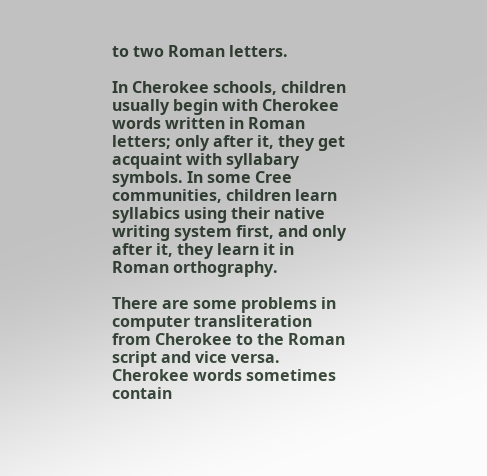to two Roman letters.

In Cherokee schools, children usually begin with Cherokee words written in Roman letters; only after it, they get acquaint with syllabary symbols. In some Cree communities, children learn syllabics using their native writing system first, and only after it, they learn it in Roman orthography.

There are some problems in computer transliteration from Cherokee to the Roman script and vice versa. Cherokee words sometimes contain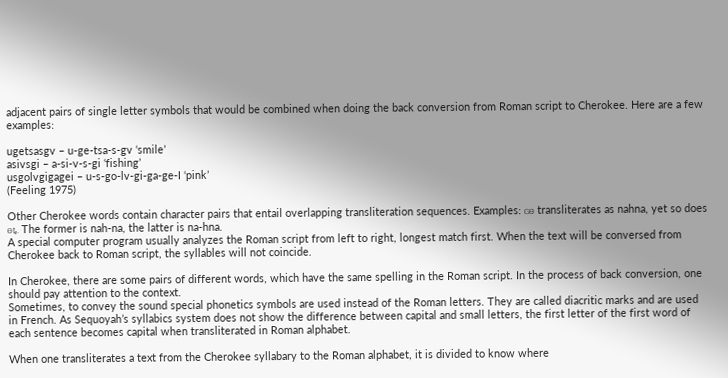adjacent pairs of single letter symbols that would be combined when doing the back conversion from Roman script to Cherokee. Here are a few examples:

ugetsasgv – u-ge-tsa-s-gv ‘smile’
asivsgi – a-si-v-s-gi ‘fishing’
usgolvgigagei – u-s-go-lv-gi-ga-ge-I ‘pink’
(Feeling 1975)

Other Cherokee words contain character pairs that entail overlapping transliteration sequences. Examples: ᏀᎾ transliterates as nahna, yet so does ᎾᎿ. The former is nah-na, the latter is na-hna.
A special computer program usually analyzes the Roman script from left to right, longest match first. When the text will be conversed from Cherokee back to Roman script, the syllables will not coincide.

In Cherokee, there are some pairs of different words, which have the same spelling in the Roman script. In the process of back conversion, one should pay attention to the context.
Sometimes, to convey the sound special phonetics symbols are used instead of the Roman letters. They are called diacritic marks and are used in French. As Sequoyah’s syllabics system does not show the difference between capital and small letters, the first letter of the first word of each sentence becomes capital when transliterated in Roman alphabet.

When one transliterates a text from the Cherokee syllabary to the Roman alphabet, it is divided to know where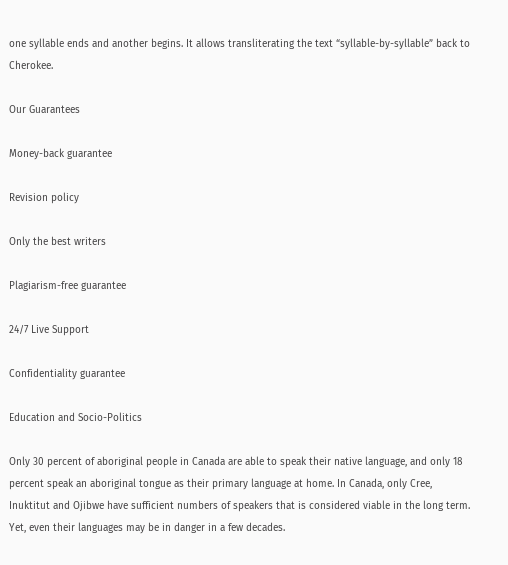one syllable ends and another begins. It allows transliterating the text “syllable-by-syllable” back to Cherokee.

Our Guarantees

Money-back guarantee

Revision policy

Only the best writers

Plagiarism-free guarantee

24/7 Live Support

Confidentiality guarantee

Education and Socio-Politics

Only 30 percent of aboriginal people in Canada are able to speak their native language, and only 18 percent speak an aboriginal tongue as their primary language at home. In Canada, only Cree, Inuktitut and Ojibwe have sufficient numbers of speakers that is considered viable in the long term. Yet, even their languages may be in danger in a few decades.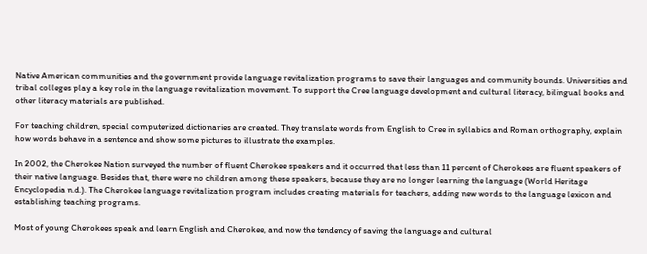Native American communities and the government provide language revitalization programs to save their languages and community bounds. Universities and tribal colleges play a key role in the language revitalization movement. To support the Cree language development and cultural literacy, bilingual books and other literacy materials are published.

For teaching children, special computerized dictionaries are created. They translate words from English to Cree in syllabics and Roman orthography, explain how words behave in a sentence and show some pictures to illustrate the examples.

In 2002, the Cherokee Nation surveyed the number of fluent Cherokee speakers and it occurred that less than 11 percent of Cherokees are fluent speakers of their native language. Besides that, there were no children among these speakers, because they are no longer learning the language (World Heritage Encyclopedia n.d.). The Cherokee language revitalization program includes creating materials for teachers, adding new words to the language lexicon and establishing teaching programs.

Most of young Cherokees speak and learn English and Cherokee, and now the tendency of saving the language and cultural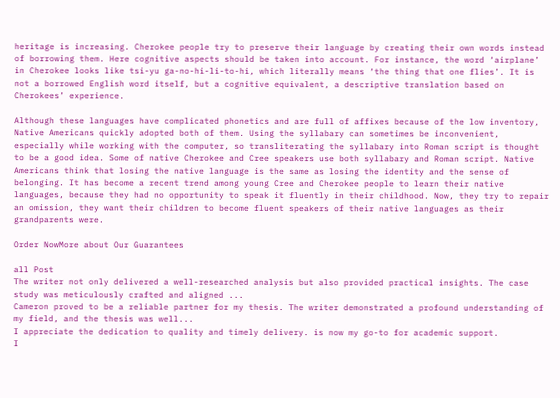heritage is increasing. Cherokee people try to preserve their language by creating their own words instead of borrowing them. Here cognitive aspects should be taken into account. For instance, the word ‘airplane’ in Cherokee looks like tsi-yu ga-no-hi-li-to-hi, which literally means ‘the thing that one flies’. It is not a borrowed English word itself, but a cognitive equivalent, a descriptive translation based on Cherokees’ experience.

Although these languages have complicated phonetics and are full of affixes because of the low inventory, Native Americans quickly adopted both of them. Using the syllabary can sometimes be inconvenient, especially while working with the computer, so transliterating the syllabary into Roman script is thought to be a good idea. Some of native Cherokee and Cree speakers use both syllabary and Roman script. Native Americans think that losing the native language is the same as losing the identity and the sense of belonging. It has become a recent trend among young Cree and Cherokee people to learn their native languages, because they had no opportunity to speak it fluently in their childhood. Now, they try to repair an omission, they want their children to become fluent speakers of their native languages as their grandparents were.

Order NowMore about Our Guarantees

all Post
The writer not only delivered a well-researched analysis but also provided practical insights. The case study was meticulously crafted and aligned ...
Cameron proved to be a reliable partner for my thesis. The writer demonstrated a profound understanding of my field, and the thesis was well...
I appreciate the dedication to quality and timely delivery. is now my go-to for academic support.
I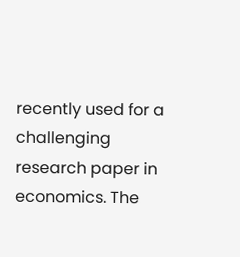recently used for a challenging research paper in economics. The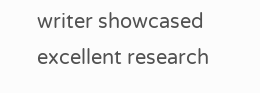writer showcased excellent research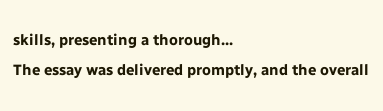skills, presenting a thorough...
The essay was delivered promptly, and the overall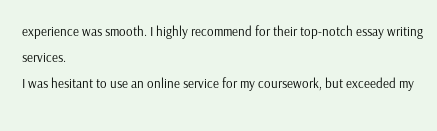experience was smooth. I highly recommend for their top-notch essay writing services.
I was hesitant to use an online service for my coursework, but exceeded my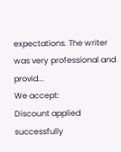expectations. The writer was very professional and provid...
We accept:
Discount applied successfully